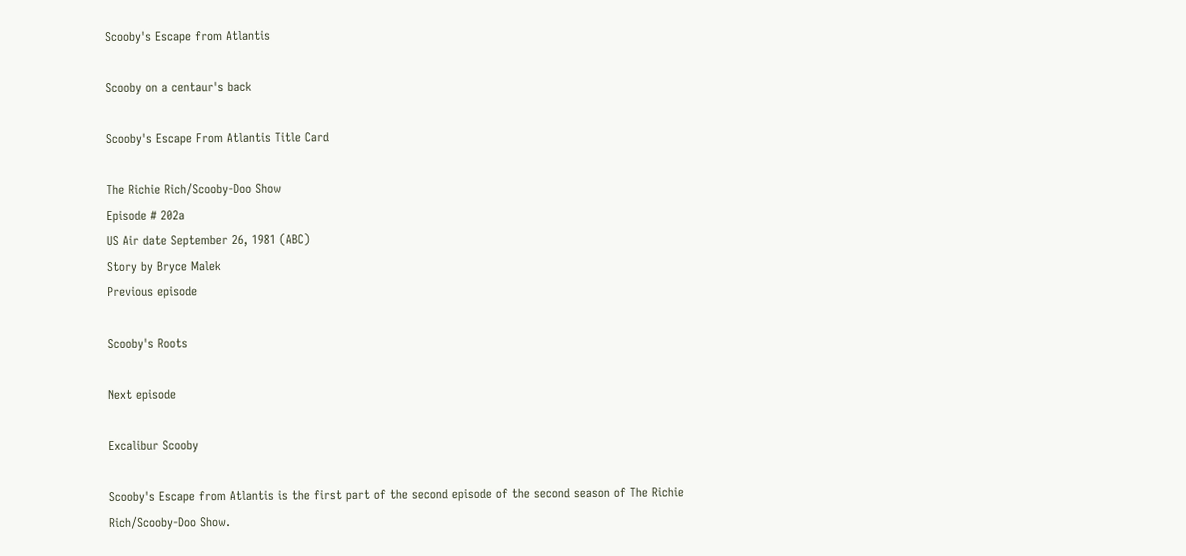Scooby's Escape from Atlantis

Scooby on a centaur's back

Scooby's Escape From Atlantis Title Card

The Richie Rich/Scooby-Doo Show
Episode # 202a
US Air date September 26, 1981 (ABC)
Story by Bryce Malek
Previous episode

Scooby's Roots

Next episode

Excalibur Scooby

Scooby's Escape from Atlantis is the first part of the second episode of the second season of The Richie Rich/Scooby-Doo Show.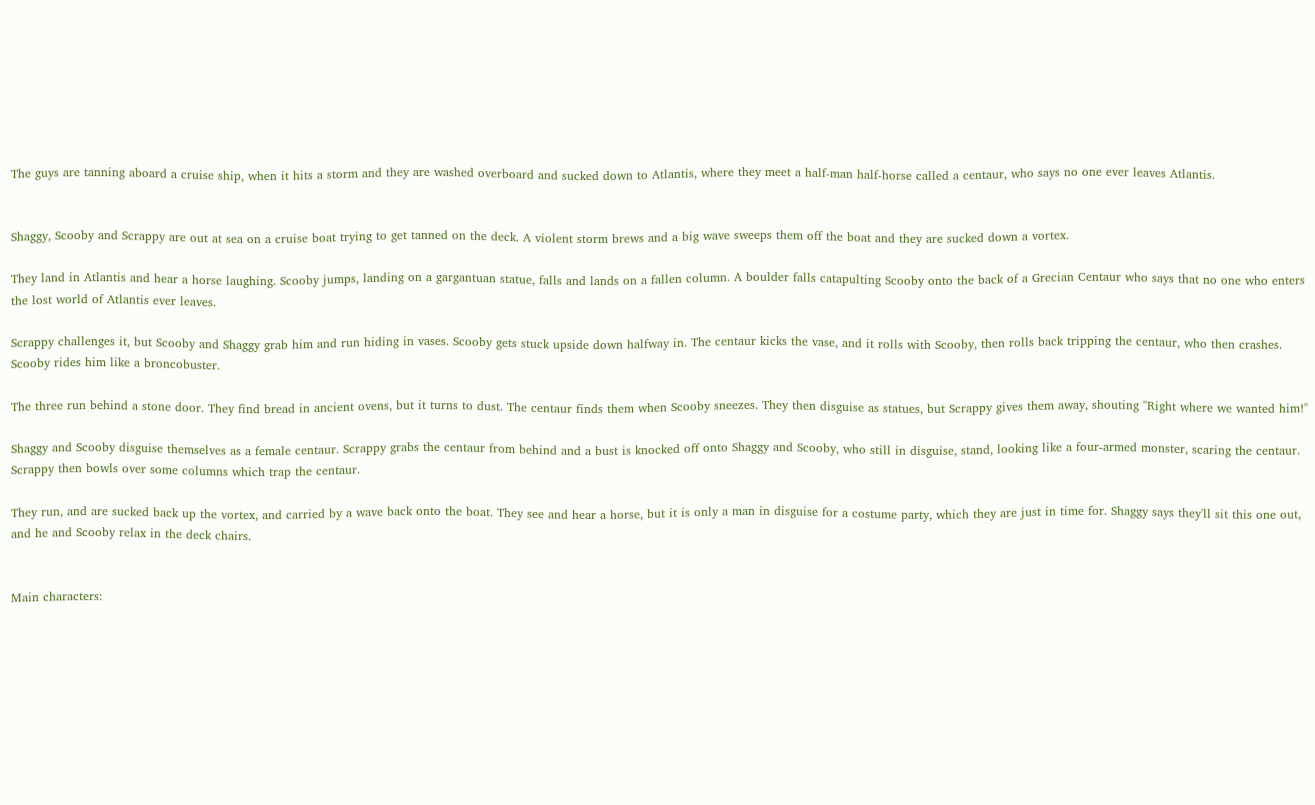The guys are tanning aboard a cruise ship, when it hits a storm and they are washed overboard and sucked down to Atlantis, where they meet a half-man half-horse called a centaur, who says no one ever leaves Atlantis.


Shaggy, Scooby and Scrappy are out at sea on a cruise boat trying to get tanned on the deck. A violent storm brews and a big wave sweeps them off the boat and they are sucked down a vortex.

They land in Atlantis and hear a horse laughing. Scooby jumps, landing on a gargantuan statue, falls and lands on a fallen column. A boulder falls catapulting Scooby onto the back of a Grecian Centaur who says that no one who enters the lost world of Atlantis ever leaves.

Scrappy challenges it, but Scooby and Shaggy grab him and run hiding in vases. Scooby gets stuck upside down halfway in. The centaur kicks the vase, and it rolls with Scooby, then rolls back tripping the centaur, who then crashes. Scooby rides him like a broncobuster.

The three run behind a stone door. They find bread in ancient ovens, but it turns to dust. The centaur finds them when Scooby sneezes. They then disguise as statues, but Scrappy gives them away, shouting "Right where we wanted him!"

Shaggy and Scooby disguise themselves as a female centaur. Scrappy grabs the centaur from behind and a bust is knocked off onto Shaggy and Scooby, who still in disguise, stand, looking like a four-armed monster, scaring the centaur. Scrappy then bowls over some columns which trap the centaur.

They run, and are sucked back up the vortex, and carried by a wave back onto the boat. They see and hear a horse, but it is only a man in disguise for a costume party, which they are just in time for. Shaggy says they'll sit this one out, and he and Scooby relax in the deck chairs.


Main characters: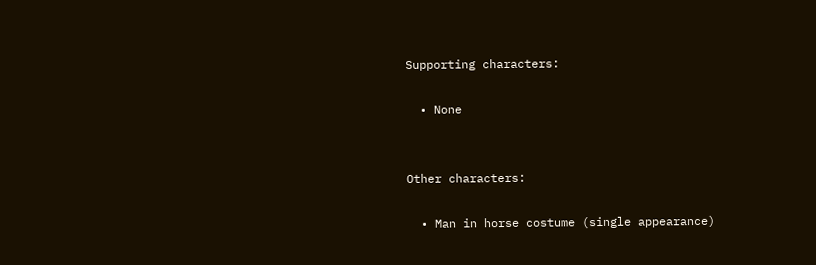Supporting characters:

  • None


Other characters:

  • Man in horse costume (single appearance)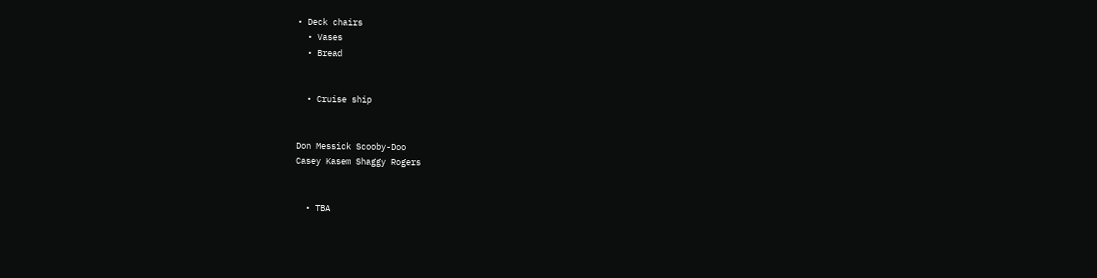• Deck chairs
  • Vases
  • Bread


  • Cruise ship


Don Messick Scooby-Doo
Casey Kasem Shaggy Rogers


  • TBA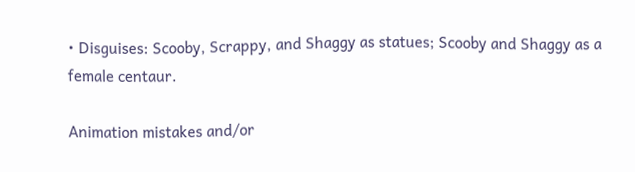• Disguises: Scooby, Scrappy, and Shaggy as statues; Scooby and Shaggy as a female centaur.

Animation mistakes and/or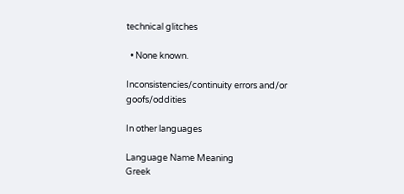technical glitches

  • None known.

Inconsistencies/continuity errors and/or goofs/oddities

In other languages

Language Name Meaning
Greek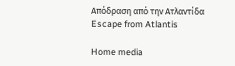Απόδραση από την Ατλαντίδα Escape from Atlantis

Home media